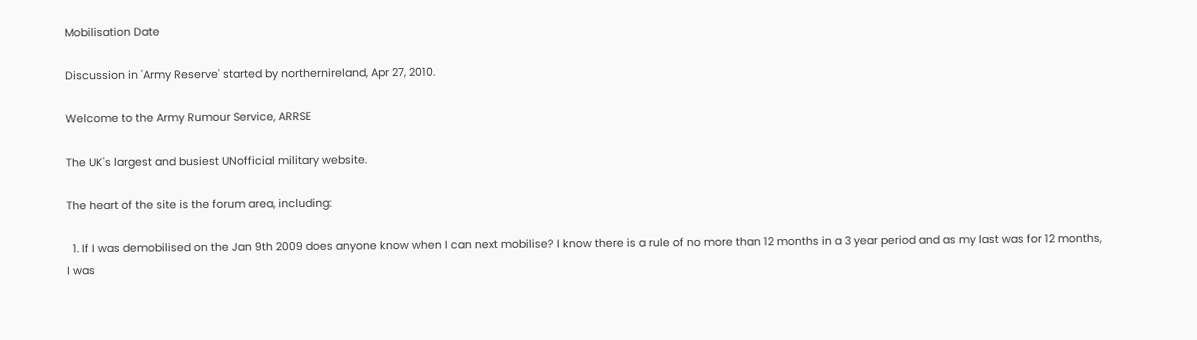Mobilisation Date

Discussion in 'Army Reserve' started by northernireland, Apr 27, 2010.

Welcome to the Army Rumour Service, ARRSE

The UK's largest and busiest UNofficial military website.

The heart of the site is the forum area, including:

  1. If I was demobilised on the Jan 9th 2009 does anyone know when I can next mobilise? I know there is a rule of no more than 12 months in a 3 year period and as my last was for 12 months, I was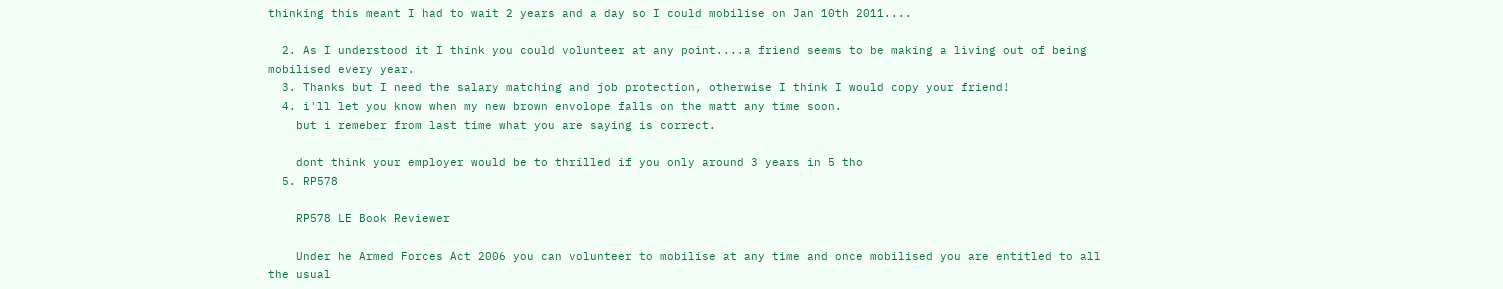thinking this meant I had to wait 2 years and a day so I could mobilise on Jan 10th 2011....

  2. As I understood it I think you could volunteer at any point....a friend seems to be making a living out of being mobilised every year.
  3. Thanks but I need the salary matching and job protection, otherwise I think I would copy your friend!
  4. i'll let you know when my new brown envolope falls on the matt any time soon.
    but i remeber from last time what you are saying is correct.

    dont think your employer would be to thrilled if you only around 3 years in 5 tho
  5. RP578

    RP578 LE Book Reviewer

    Under he Armed Forces Act 2006 you can volunteer to mobilise at any time and once mobilised you are entitled to all the usual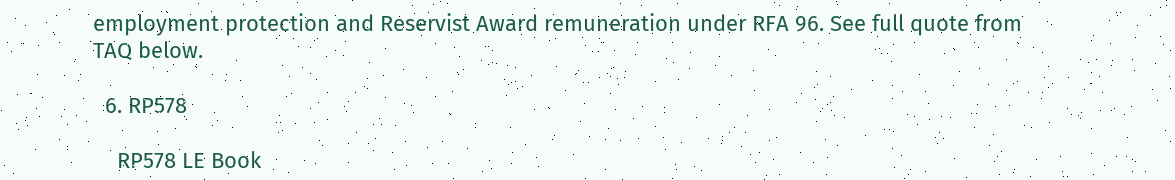employment protection and Reservist Award remuneration under RFA 96. See full quote from TAQ below.

  6. RP578

    RP578 LE Book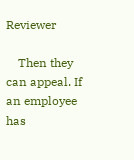Reviewer

    Then they can appeal. If an employee has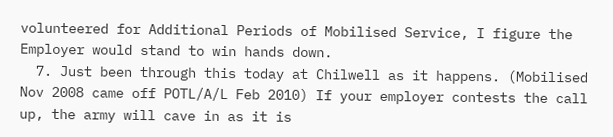volunteered for Additional Periods of Mobilised Service, I figure the Employer would stand to win hands down.
  7. Just been through this today at Chilwell as it happens. (Mobilised Nov 2008 came off POTL/A/L Feb 2010) If your employer contests the call up, the army will cave in as it is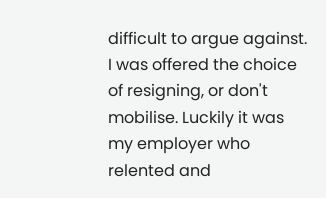difficult to argue against. I was offered the choice of resigning, or don't mobilise. Luckily it was my employer who relented and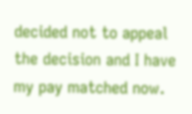decided not to appeal the decision and I have my pay matched now.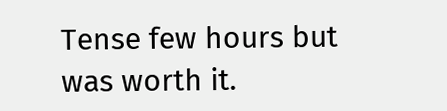Tense few hours but was worth it.